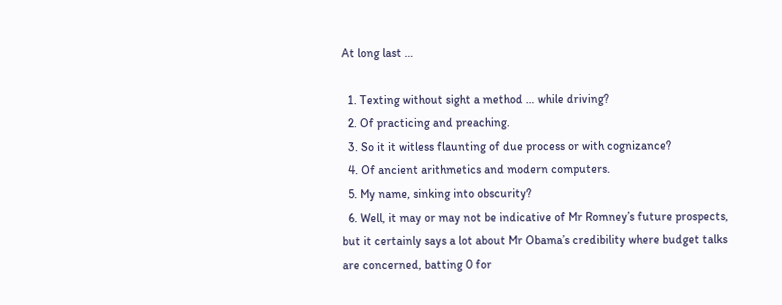At long last …

  1. Texting without sight a method … while driving?
  2. Of practicing and preaching.
  3. So it it witless flaunting of due process or with cognizance?
  4. Of ancient arithmetics and modern computers.
  5. My name, sinking into obscurity?
  6. Well, it may or may not be indicative of Mr Romney’s future prospects, but it certainly says a lot about Mr Obama’s credibility where budget talks are concerned, batting 0 for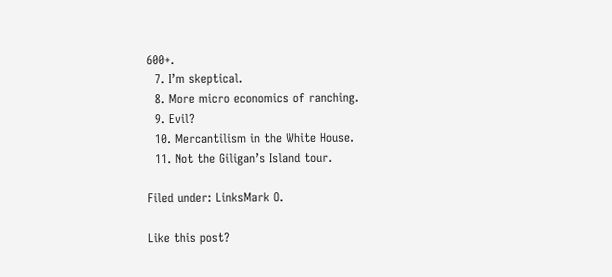600+.
  7. I’m skeptical.
  8. More micro economics of ranching.
  9. Evil?
  10. Mercantilism in the White House.
  11. Not the Giligan’s Island tour.

Filed under: LinksMark O.

Like this post?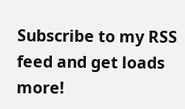Subscribe to my RSS feed and get loads more!